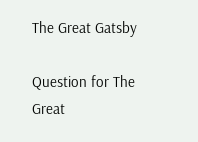The Great Gatsby

Question for The Great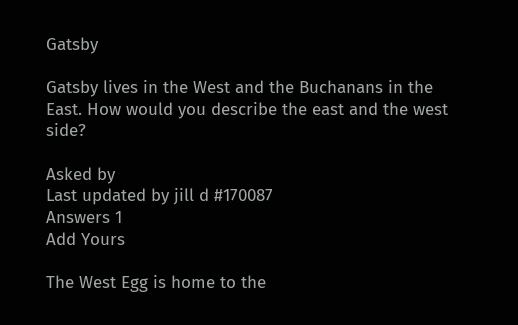Gatsby

Gatsby lives in the West and the Buchanans in the East. How would you describe the east and the west side?

Asked by
Last updated by jill d #170087
Answers 1
Add Yours

The West Egg is home to the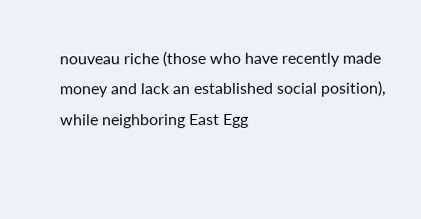nouveau riche (those who have recently made money and lack an established social position), while neighboring East Egg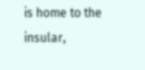is home to the insular,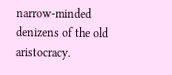narrow-minded denizens of the old aristocracy.